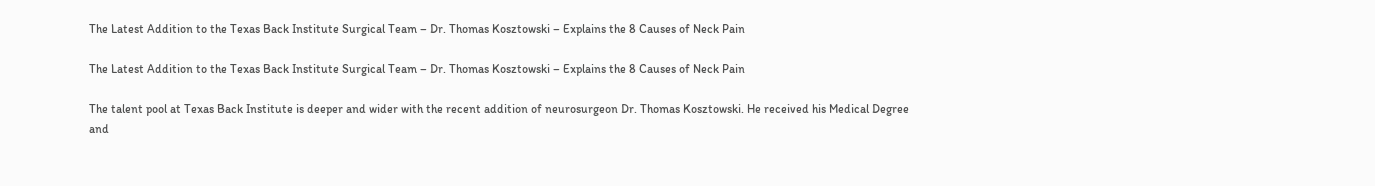The Latest Addition to the Texas Back Institute Surgical Team – Dr. Thomas Kosztowski – Explains the 8 Causes of Neck Pain

The Latest Addition to the Texas Back Institute Surgical Team – Dr. Thomas Kosztowski – Explains the 8 Causes of Neck Pain

The talent pool at Texas Back Institute is deeper and wider with the recent addition of neurosurgeon Dr. Thomas Kosztowski. He received his Medical Degree and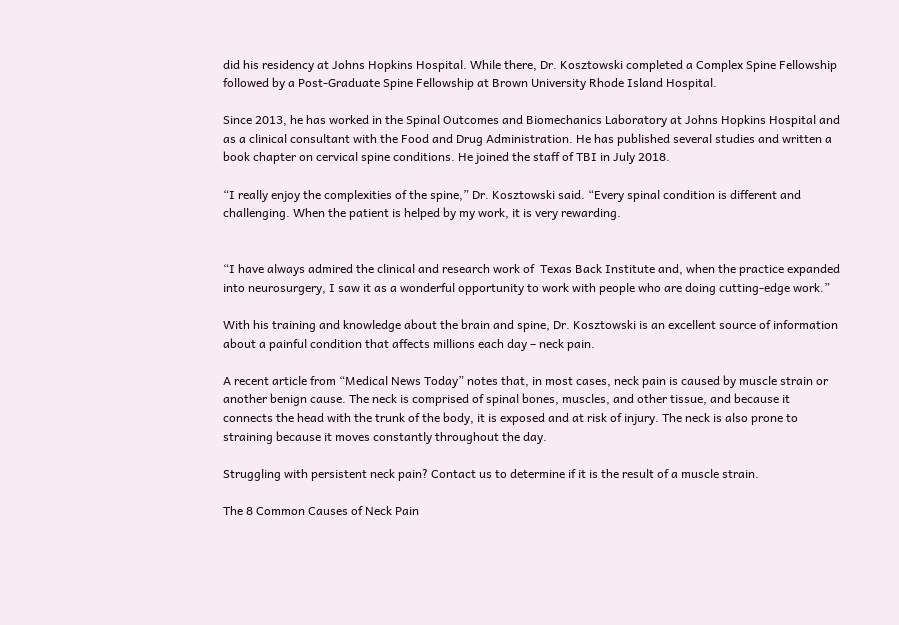did his residency at Johns Hopkins Hospital. While there, Dr. Kosztowski completed a Complex Spine Fellowship followed by a Post-Graduate Spine Fellowship at Brown University Rhode Island Hospital.

Since 2013, he has worked in the Spinal Outcomes and Biomechanics Laboratory at Johns Hopkins Hospital and as a clinical consultant with the Food and Drug Administration. He has published several studies and written a book chapter on cervical spine conditions. He joined the staff of TBI in July 2018.

“I really enjoy the complexities of the spine,” Dr. Kosztowski said. “Every spinal condition is different and challenging. When the patient is helped by my work, it is very rewarding.


“I have always admired the clinical and research work of  Texas Back Institute and, when the practice expanded into neurosurgery, I saw it as a wonderful opportunity to work with people who are doing cutting-edge work.”

With his training and knowledge about the brain and spine, Dr. Kosztowski is an excellent source of information about a painful condition that affects millions each day – neck pain.

A recent article from “Medical News Today” notes that, in most cases, neck pain is caused by muscle strain or another benign cause. The neck is comprised of spinal bones, muscles, and other tissue, and because it connects the head with the trunk of the body, it is exposed and at risk of injury. The neck is also prone to straining because it moves constantly throughout the day.

Struggling with persistent neck pain? Contact us to determine if it is the result of a muscle strain.

The 8 Common Causes of Neck Pain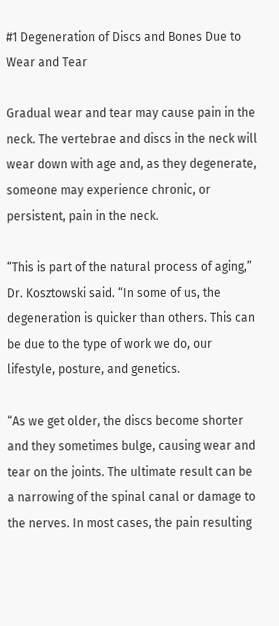#1 Degeneration of Discs and Bones Due to Wear and Tear

Gradual wear and tear may cause pain in the neck. The vertebrae and discs in the neck will wear down with age and, as they degenerate, someone may experience chronic, or persistent, pain in the neck.

“This is part of the natural process of aging,” Dr. Kosztowski said. “In some of us, the degeneration is quicker than others. This can be due to the type of work we do, our lifestyle, posture, and genetics.

“As we get older, the discs become shorter and they sometimes bulge, causing wear and tear on the joints. The ultimate result can be a narrowing of the spinal canal or damage to the nerves. In most cases, the pain resulting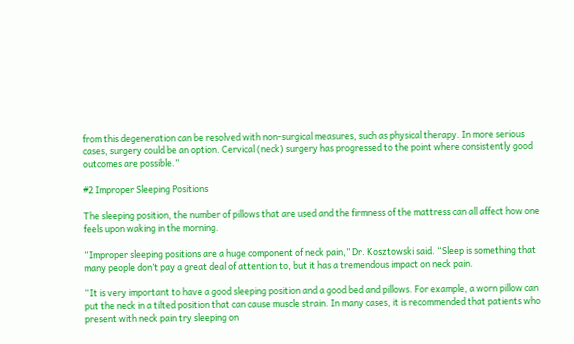from this degeneration can be resolved with non-surgical measures, such as physical therapy. In more serious cases, surgery could be an option. Cervical (neck) surgery has progressed to the point where consistently good outcomes are possible.”

#2 Improper Sleeping Positions

The sleeping position, the number of pillows that are used and the firmness of the mattress can all affect how one feels upon waking in the morning.

“Improper sleeping positions are a huge component of neck pain,” Dr. Kosztowski said. “Sleep is something that many people don’t pay a great deal of attention to, but it has a tremendous impact on neck pain.

“It is very important to have a good sleeping position and a good bed and pillows. For example, a worn pillow can put the neck in a tilted position that can cause muscle strain. In many cases, it is recommended that patients who present with neck pain try sleeping on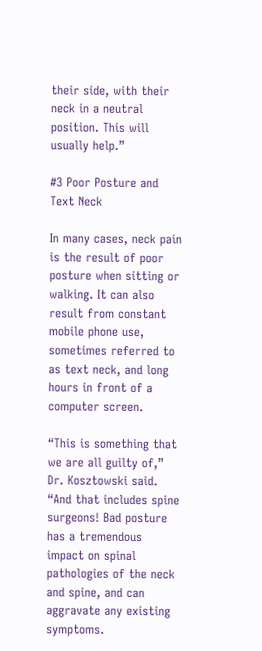their side, with their neck in a neutral position. This will usually help.”

#3 Poor Posture and Text Neck

In many cases, neck pain is the result of poor posture when sitting or walking. It can also result from constant mobile phone use, sometimes referred to as text neck, and long hours in front of a computer screen.

“This is something that we are all guilty of,” Dr. Kosztowski said. “And that includes spine surgeons! Bad posture has a tremendous impact on spinal pathologies of the neck and spine, and can aggravate any existing symptoms.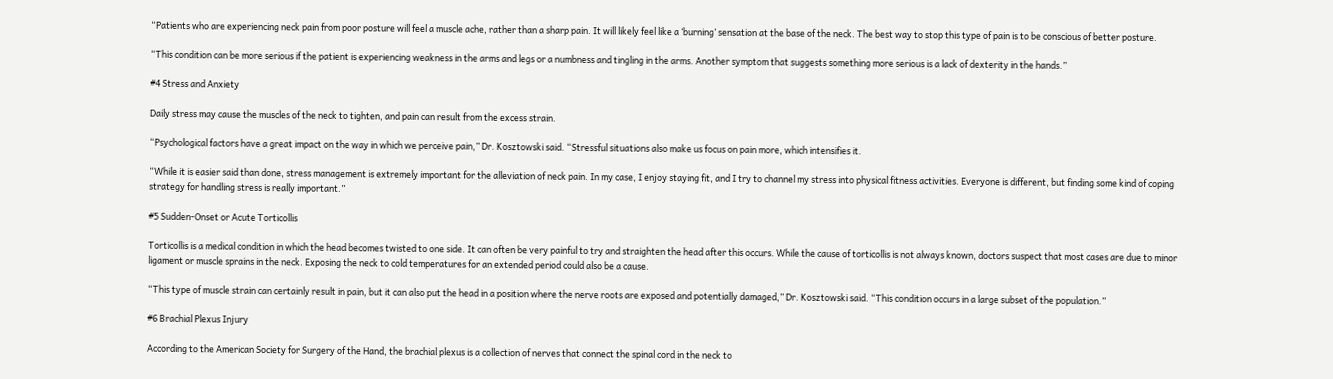“Patients who are experiencing neck pain from poor posture will feel a muscle ache, rather than a sharp pain. It will likely feel like a ‘burning’ sensation at the base of the neck. The best way to stop this type of pain is to be conscious of better posture.

“This condition can be more serious if the patient is experiencing weakness in the arms and legs or a numbness and tingling in the arms. Another symptom that suggests something more serious is a lack of dexterity in the hands.”

#4 Stress and Anxiety

Daily stress may cause the muscles of the neck to tighten, and pain can result from the excess strain.

“Psychological factors have a great impact on the way in which we perceive pain,” Dr. Kosztowski said. “Stressful situations also make us focus on pain more, which intensifies it.

“While it is easier said than done, stress management is extremely important for the alleviation of neck pain. In my case, I enjoy staying fit, and I try to channel my stress into physical fitness activities. Everyone is different, but finding some kind of coping strategy for handling stress is really important.”

#5 Sudden-Onset or Acute Torticollis

Torticollis is a medical condition in which the head becomes twisted to one side. It can often be very painful to try and straighten the head after this occurs. While the cause of torticollis is not always known, doctors suspect that most cases are due to minor ligament or muscle sprains in the neck. Exposing the neck to cold temperatures for an extended period could also be a cause.

“This type of muscle strain can certainly result in pain, but it can also put the head in a position where the nerve roots are exposed and potentially damaged,” Dr. Kosztowski said. “This condition occurs in a large subset of the population.”

#6 Brachial Plexus Injury

According to the American Society for Surgery of the Hand, the brachial plexus is a collection of nerves that connect the spinal cord in the neck to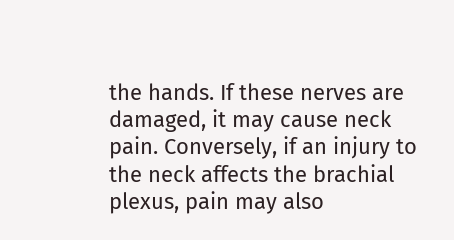the hands. If these nerves are damaged, it may cause neck pain. Conversely, if an injury to the neck affects the brachial plexus, pain may also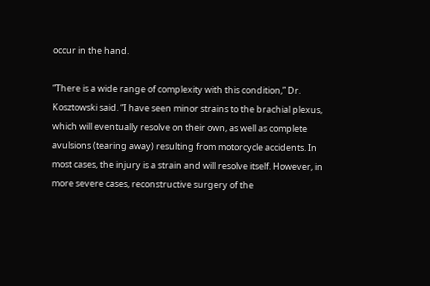occur in the hand.

“There is a wide range of complexity with this condition,” Dr. Kosztowski said. “I have seen minor strains to the brachial plexus, which will eventually resolve on their own, as well as complete avulsions (tearing away) resulting from motorcycle accidents. In most cases, the injury is a strain and will resolve itself. However, in more severe cases, reconstructive surgery of the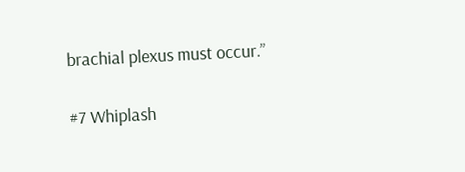brachial plexus must occur.”

#7 Whiplash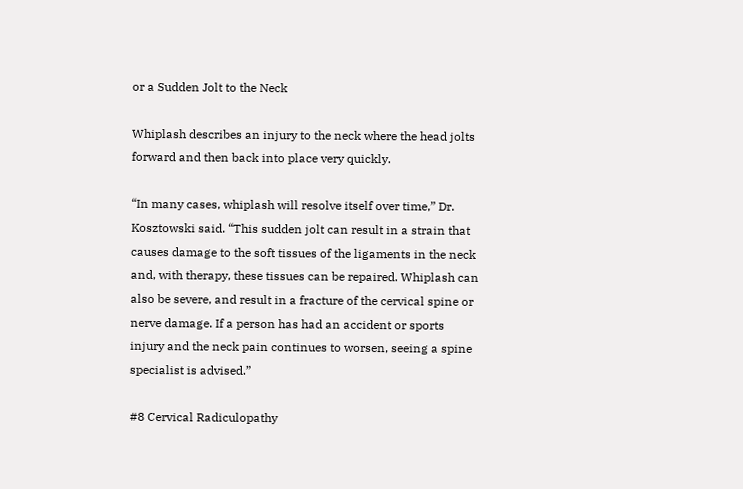or a Sudden Jolt to the Neck

Whiplash describes an injury to the neck where the head jolts forward and then back into place very quickly.

“In many cases, whiplash will resolve itself over time,” Dr. Kosztowski said. “This sudden jolt can result in a strain that causes damage to the soft tissues of the ligaments in the neck and, with therapy, these tissues can be repaired. Whiplash can also be severe, and result in a fracture of the cervical spine or nerve damage. If a person has had an accident or sports injury and the neck pain continues to worsen, seeing a spine specialist is advised.”

#8 Cervical Radiculopathy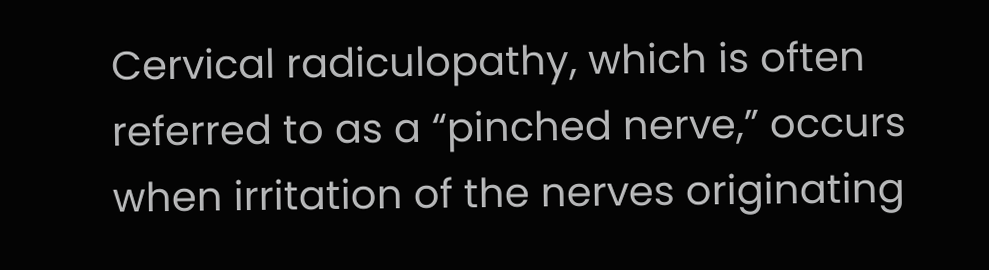Cervical radiculopathy, which is often referred to as a “pinched nerve,” occurs when irritation of the nerves originating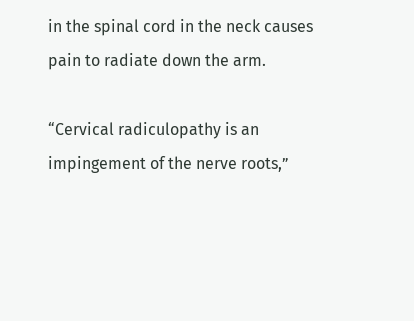in the spinal cord in the neck causes pain to radiate down the arm.

“Cervical radiculopathy is an impingement of the nerve roots,”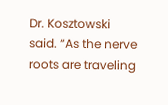Dr. Kosztowski said. “As the nerve roots are traveling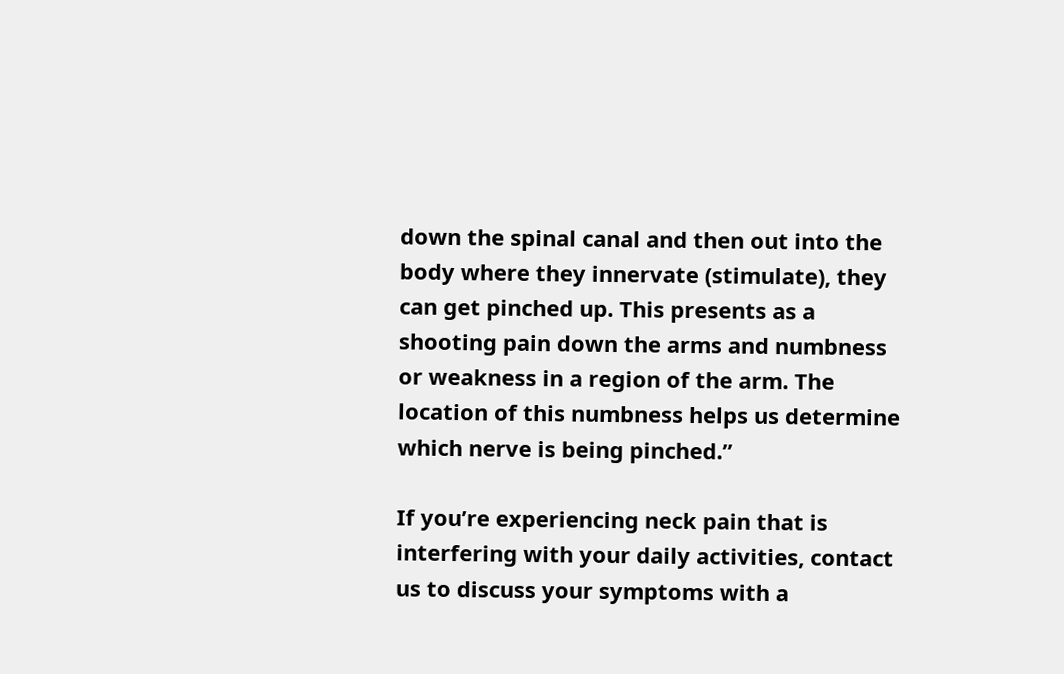down the spinal canal and then out into the body where they innervate (stimulate), they can get pinched up. This presents as a shooting pain down the arms and numbness or weakness in a region of the arm. The location of this numbness helps us determine which nerve is being pinched.”

If you’re experiencing neck pain that is interfering with your daily activities, contact us to discuss your symptoms with a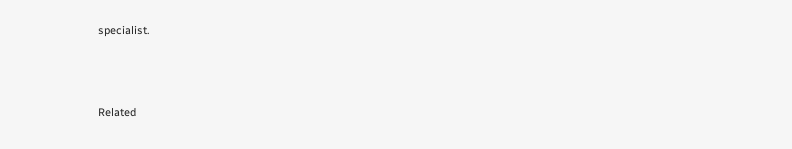specialist.



Related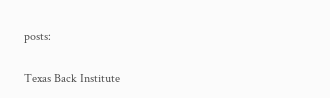posts:

Texas Back Institute